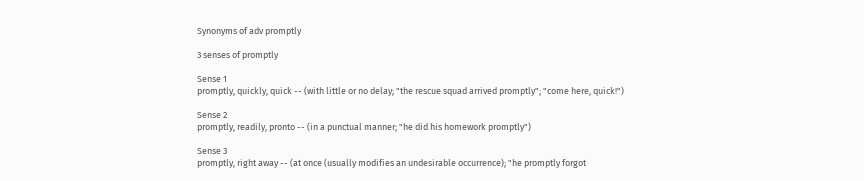Synonyms of adv promptly

3 senses of promptly

Sense 1
promptly, quickly, quick -- (with little or no delay; "the rescue squad arrived promptly"; "come here, quick!")

Sense 2
promptly, readily, pronto -- (in a punctual manner; "he did his homework promptly")

Sense 3
promptly, right away -- (at once (usually modifies an undesirable occurrence); "he promptly forgot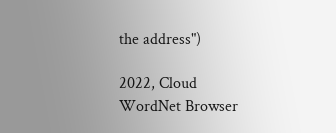the address")

2022, Cloud WordNet Browser